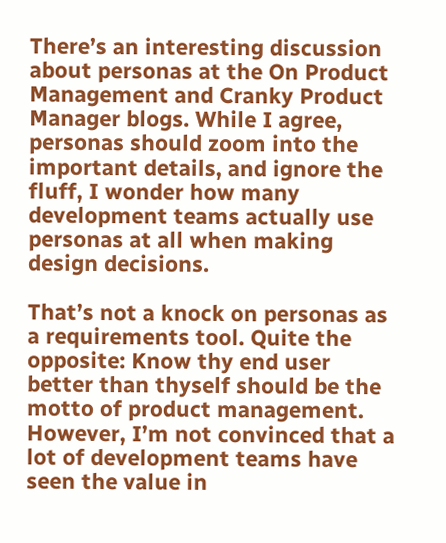There’s an interesting discussion about personas at the On Product Management and Cranky Product Manager blogs. While I agree, personas should zoom into the important details, and ignore the fluff, I wonder how many development teams actually use personas at all when making design decisions.

That’s not a knock on personas as a requirements tool. Quite the opposite: Know thy end user better than thyself should be the motto of product management. However, I’m not convinced that a lot of development teams have seen the value in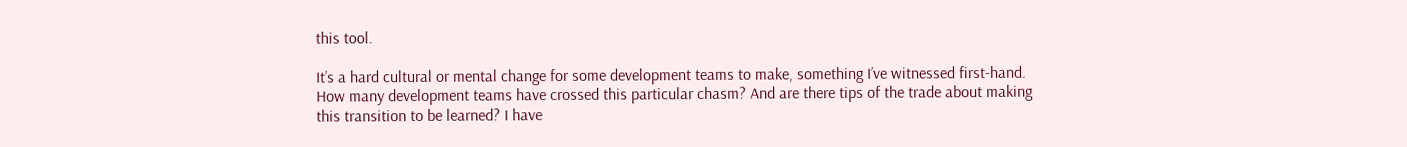this tool.

It’s a hard cultural or mental change for some development teams to make, something I’ve witnessed first-hand. How many development teams have crossed this particular chasm? And are there tips of the trade about making this transition to be learned? I have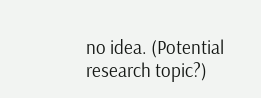no idea. (Potential research topic?)